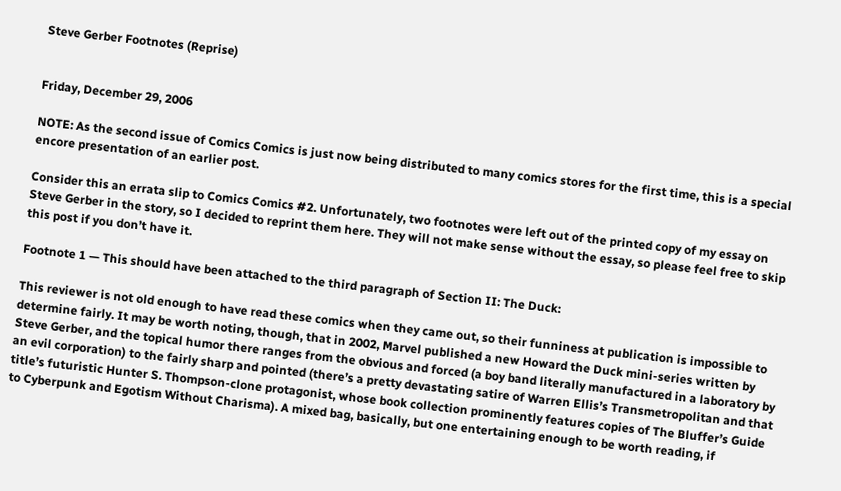Steve Gerber Footnotes (Reprise)


Friday, December 29, 2006

NOTE: As the second issue of Comics Comics is just now being distributed to many comics stores for the first time, this is a special encore presentation of an earlier post.

Consider this an errata slip to Comics Comics #2. Unfortunately, two footnotes were left out of the printed copy of my essay on Steve Gerber in the story, so I decided to reprint them here. They will not make sense without the essay, so please feel free to skip this post if you don’t have it.

Footnote 1 — This should have been attached to the third paragraph of Section II: The Duck:

This reviewer is not old enough to have read these comics when they came out, so their funniness at publication is impossible to determine fairly. It may be worth noting, though, that in 2002, Marvel published a new Howard the Duck mini-series written by Steve Gerber, and the topical humor there ranges from the obvious and forced (a boy band literally manufactured in a laboratory by an evil corporation) to the fairly sharp and pointed (there’s a pretty devastating satire of Warren Ellis’s Transmetropolitan and that title’s futuristic Hunter S. Thompson-clone protagonist, whose book collection prominently features copies of The Bluffer’s Guide to Cyberpunk and Egotism Without Charisma). A mixed bag, basically, but one entertaining enough to be worth reading, if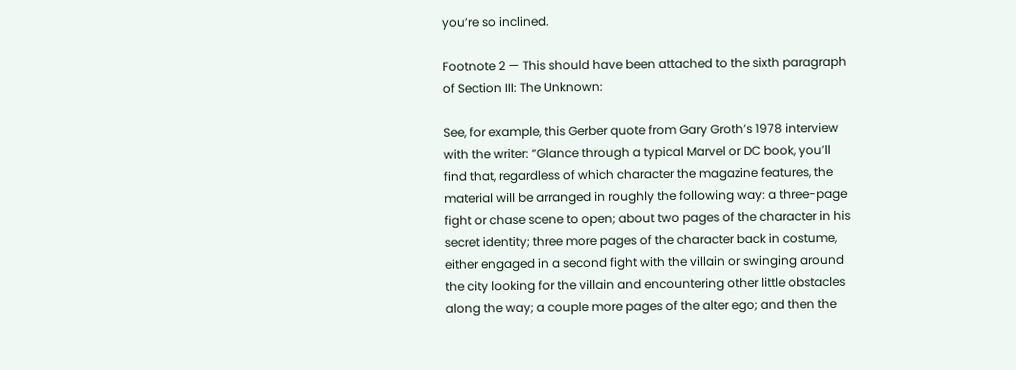you’re so inclined.

Footnote 2 — This should have been attached to the sixth paragraph of Section III: The Unknown:

See, for example, this Gerber quote from Gary Groth’s 1978 interview with the writer: “Glance through a typical Marvel or DC book, you’ll find that, regardless of which character the magazine features, the material will be arranged in roughly the following way: a three-page fight or chase scene to open; about two pages of the character in his secret identity; three more pages of the character back in costume, either engaged in a second fight with the villain or swinging around the city looking for the villain and encountering other little obstacles along the way; a couple more pages of the alter ego; and then the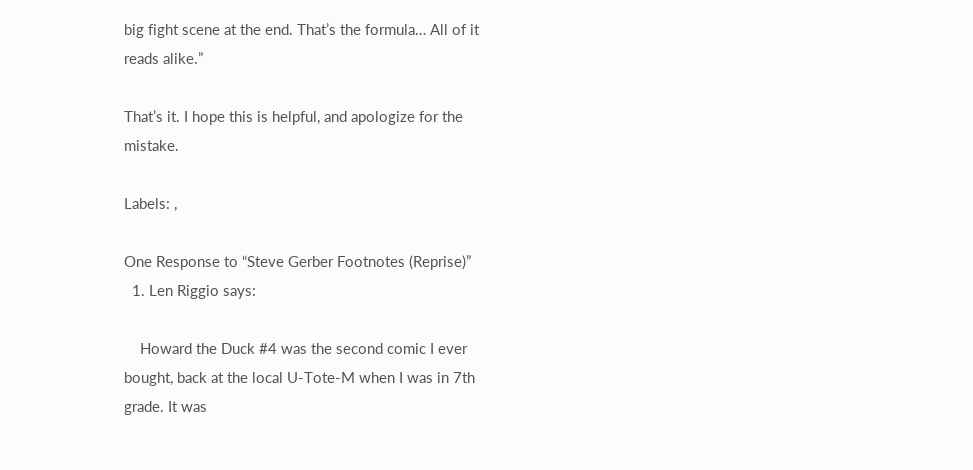big fight scene at the end. That’s the formula… All of it reads alike.”

That’s it. I hope this is helpful, and apologize for the mistake.

Labels: ,

One Response to “Steve Gerber Footnotes (Reprise)”
  1. Len Riggio says:

    Howard the Duck #4 was the second comic I ever bought, back at the local U-Tote-M when I was in 7th grade. It was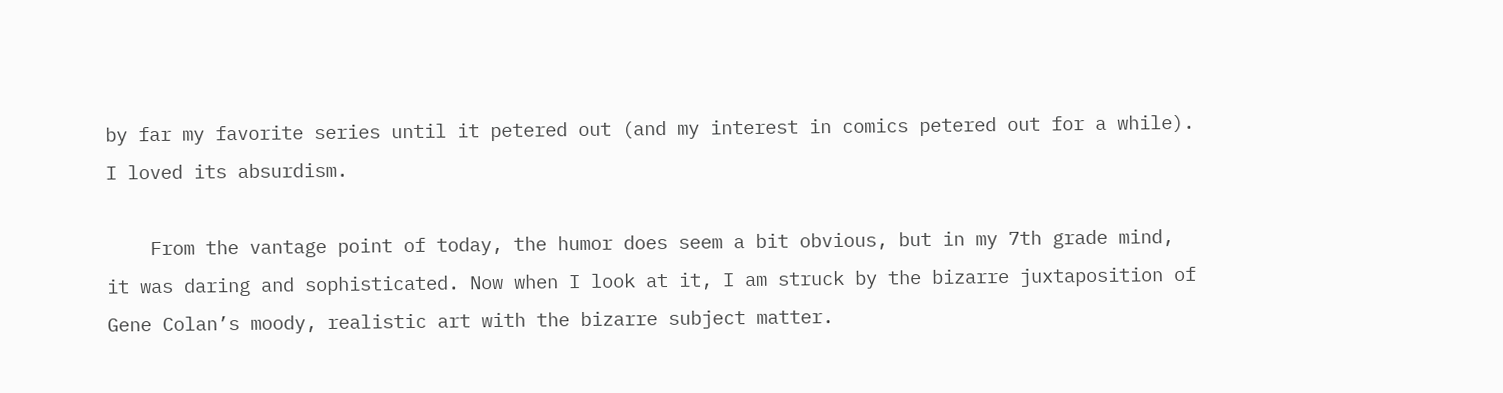by far my favorite series until it petered out (and my interest in comics petered out for a while). I loved its absurdism.

    From the vantage point of today, the humor does seem a bit obvious, but in my 7th grade mind, it was daring and sophisticated. Now when I look at it, I am struck by the bizarre juxtaposition of Gene Colan’s moody, realistic art with the bizarre subject matter.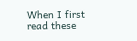When I first read these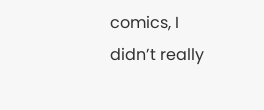comics, I didn’t really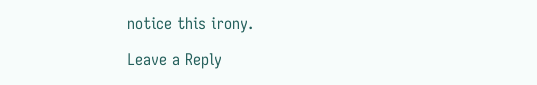notice this irony.

Leave a Reply